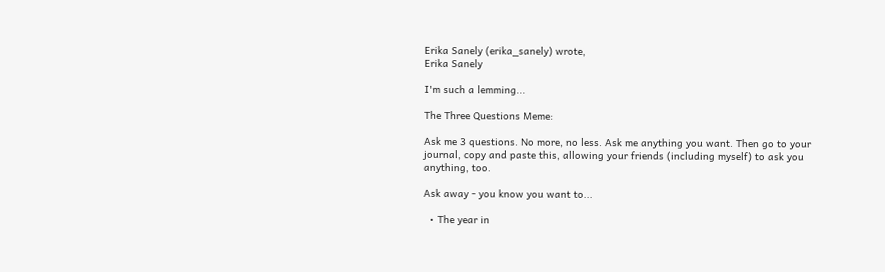Erika Sanely (erika_sanely) wrote,
Erika Sanely

I'm such a lemming...

The Three Questions Meme:

Ask me 3 questions. No more, no less. Ask me anything you want. Then go to your journal, copy and paste this, allowing your friends (including myself) to ask you anything, too.

Ask away - you know you want to...

  • The year in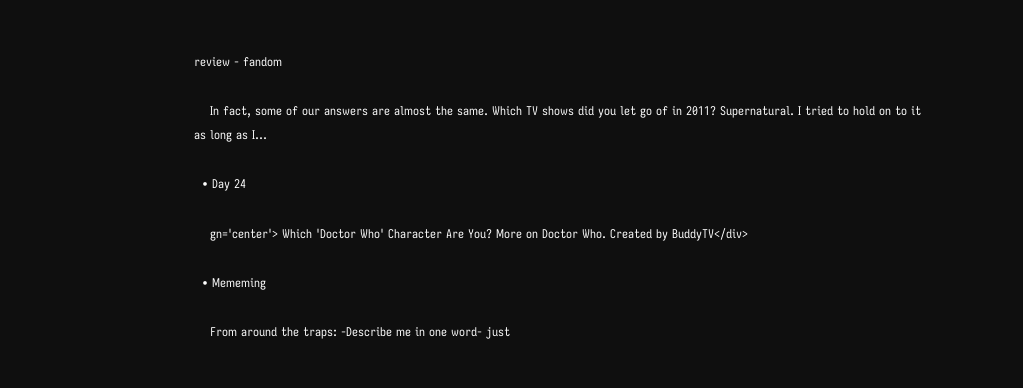review - fandom

    In fact, some of our answers are almost the same. Which TV shows did you let go of in 2011? Supernatural. I tried to hold on to it as long as I…

  • Day 24

    gn='center'> Which 'Doctor Who' Character Are You? More on Doctor Who. Created by BuddyTV</div>

  • Mememing

    From around the traps: -Describe me in one word- just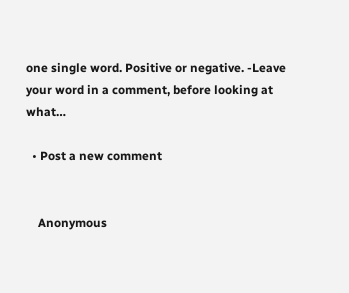one single word. Positive or negative. -Leave your word in a comment, before looking at what…

  • Post a new comment


    Anonymous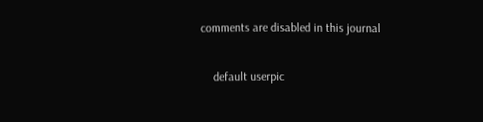comments are disabled in this journal

    default userpic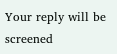Your reply will be screened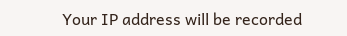Your IP address will be recorded